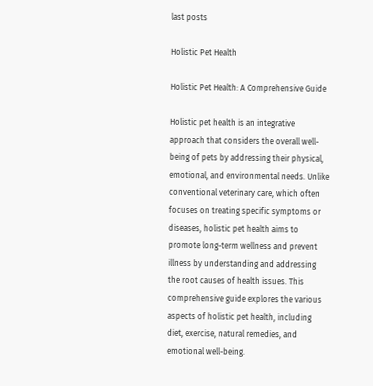last posts

Holistic Pet Health

Holistic Pet Health: A Comprehensive Guide

Holistic pet health is an integrative approach that considers the overall well-being of pets by addressing their physical, emotional, and environmental needs. Unlike conventional veterinary care, which often focuses on treating specific symptoms or diseases, holistic pet health aims to promote long-term wellness and prevent illness by understanding and addressing the root causes of health issues. This comprehensive guide explores the various aspects of holistic pet health, including diet, exercise, natural remedies, and emotional well-being.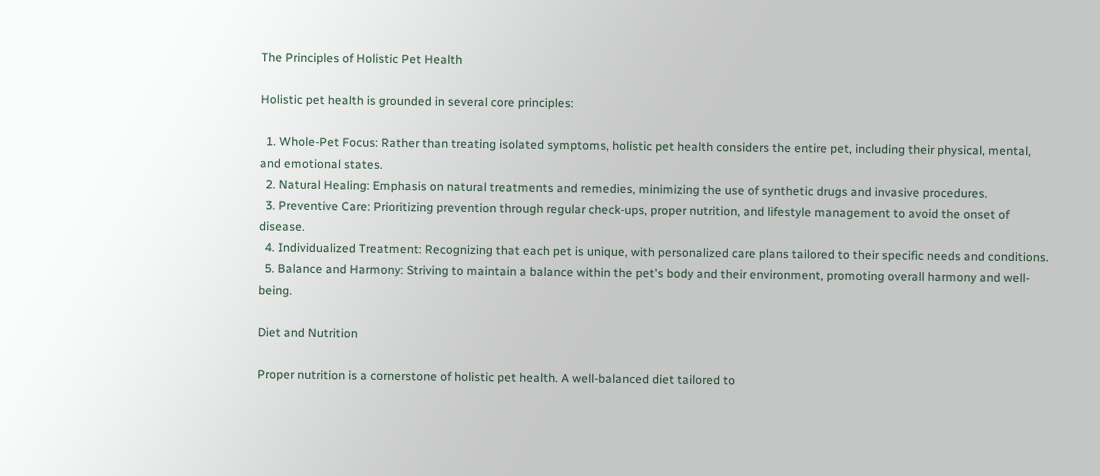The Principles of Holistic Pet Health

Holistic pet health is grounded in several core principles:

  1. Whole-Pet Focus: Rather than treating isolated symptoms, holistic pet health considers the entire pet, including their physical, mental, and emotional states.
  2. Natural Healing: Emphasis on natural treatments and remedies, minimizing the use of synthetic drugs and invasive procedures.
  3. Preventive Care: Prioritizing prevention through regular check-ups, proper nutrition, and lifestyle management to avoid the onset of disease.
  4. Individualized Treatment: Recognizing that each pet is unique, with personalized care plans tailored to their specific needs and conditions.
  5. Balance and Harmony: Striving to maintain a balance within the pet's body and their environment, promoting overall harmony and well-being.

Diet and Nutrition

Proper nutrition is a cornerstone of holistic pet health. A well-balanced diet tailored to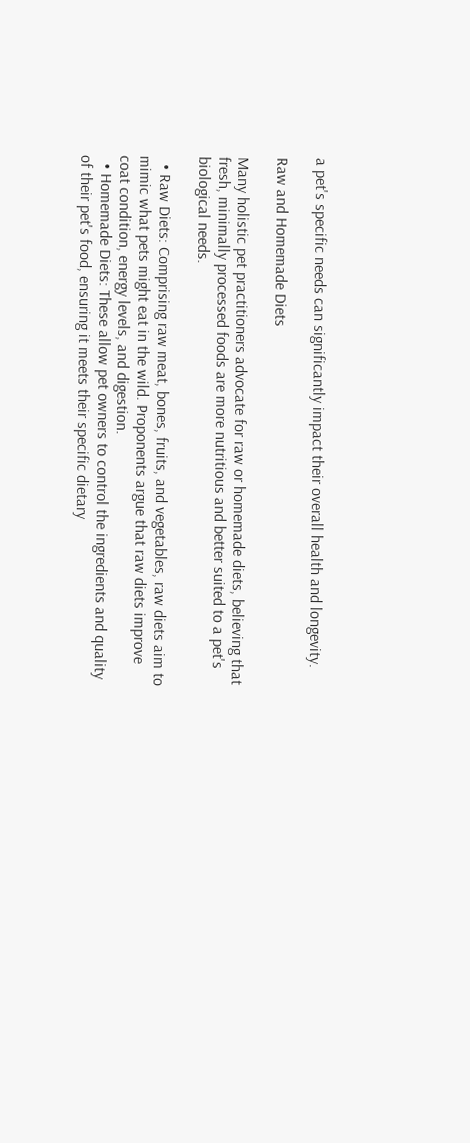a pet's specific needs can significantly impact their overall health and longevity.

Raw and Homemade Diets

Many holistic pet practitioners advocate for raw or homemade diets, believing that fresh, minimally processed foods are more nutritious and better suited to a pet's biological needs.

  • Raw Diets: Comprising raw meat, bones, fruits, and vegetables, raw diets aim to mimic what pets might eat in the wild. Proponents argue that raw diets improve coat condition, energy levels, and digestion.
  • Homemade Diets: These allow pet owners to control the ingredients and quality of their pet's food, ensuring it meets their specific dietary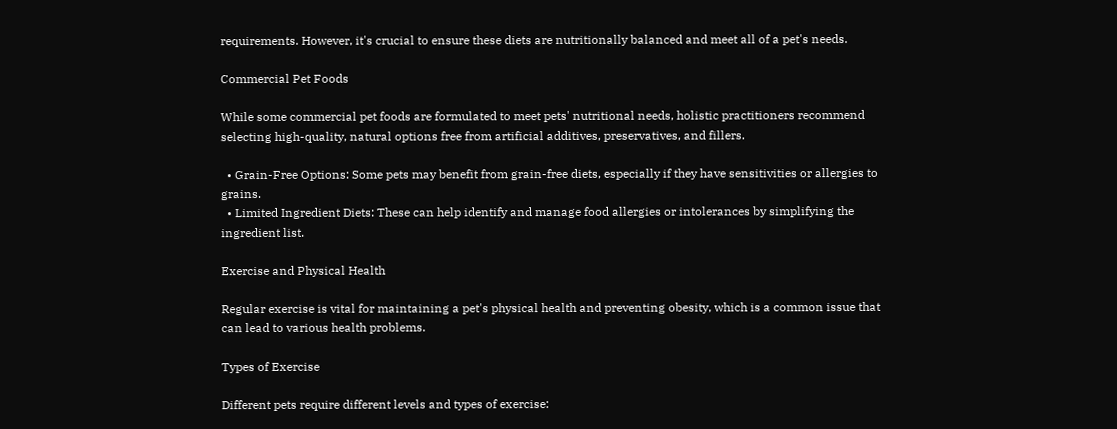requirements. However, it's crucial to ensure these diets are nutritionally balanced and meet all of a pet's needs.

Commercial Pet Foods

While some commercial pet foods are formulated to meet pets' nutritional needs, holistic practitioners recommend selecting high-quality, natural options free from artificial additives, preservatives, and fillers.

  • Grain-Free Options: Some pets may benefit from grain-free diets, especially if they have sensitivities or allergies to grains.
  • Limited Ingredient Diets: These can help identify and manage food allergies or intolerances by simplifying the ingredient list.

Exercise and Physical Health

Regular exercise is vital for maintaining a pet's physical health and preventing obesity, which is a common issue that can lead to various health problems.

Types of Exercise

Different pets require different levels and types of exercise: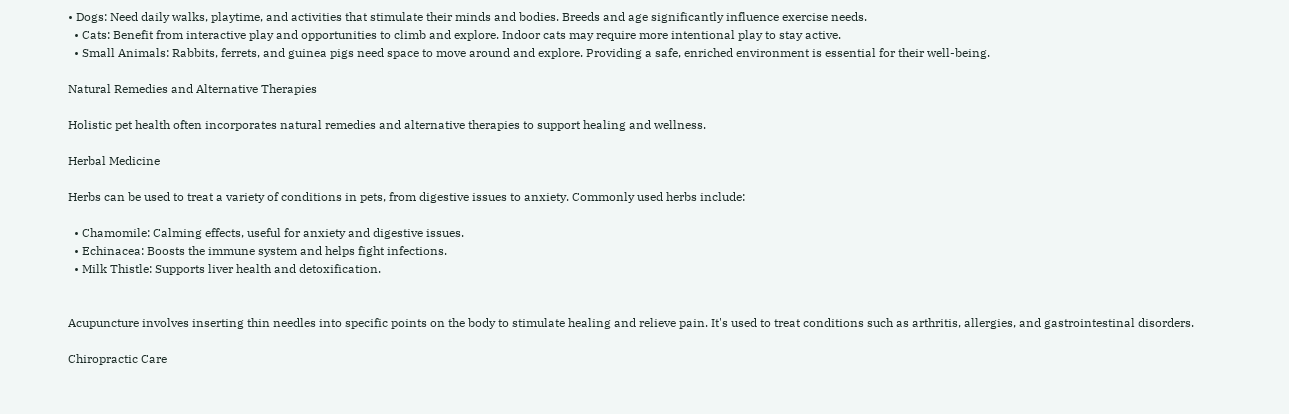• Dogs: Need daily walks, playtime, and activities that stimulate their minds and bodies. Breeds and age significantly influence exercise needs.
  • Cats: Benefit from interactive play and opportunities to climb and explore. Indoor cats may require more intentional play to stay active.
  • Small Animals: Rabbits, ferrets, and guinea pigs need space to move around and explore. Providing a safe, enriched environment is essential for their well-being.

Natural Remedies and Alternative Therapies

Holistic pet health often incorporates natural remedies and alternative therapies to support healing and wellness.

Herbal Medicine

Herbs can be used to treat a variety of conditions in pets, from digestive issues to anxiety. Commonly used herbs include:

  • Chamomile: Calming effects, useful for anxiety and digestive issues.
  • Echinacea: Boosts the immune system and helps fight infections.
  • Milk Thistle: Supports liver health and detoxification.


Acupuncture involves inserting thin needles into specific points on the body to stimulate healing and relieve pain. It's used to treat conditions such as arthritis, allergies, and gastrointestinal disorders.

Chiropractic Care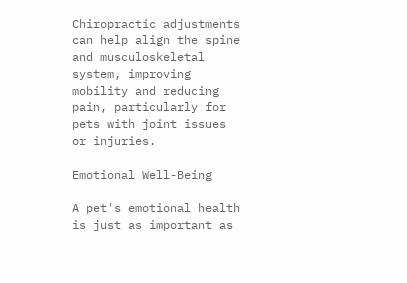Chiropractic adjustments can help align the spine and musculoskeletal system, improving mobility and reducing pain, particularly for pets with joint issues or injuries.

Emotional Well-Being

A pet's emotional health is just as important as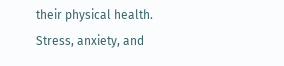their physical health. Stress, anxiety, and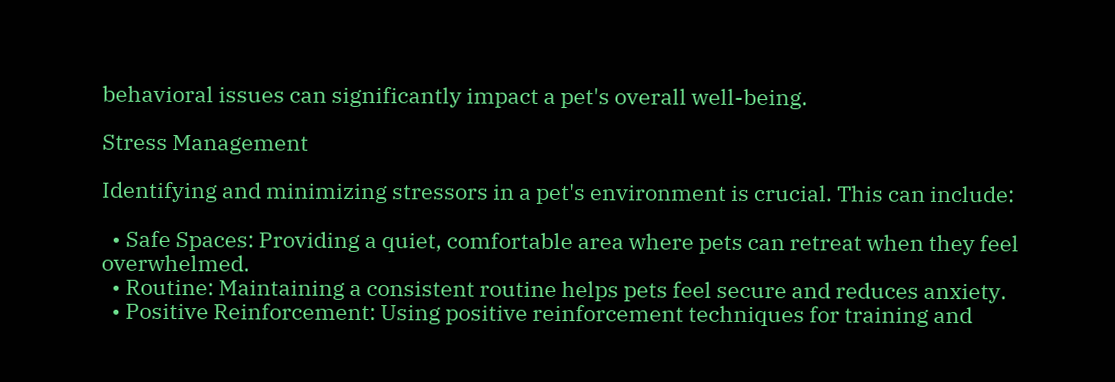behavioral issues can significantly impact a pet's overall well-being.

Stress Management

Identifying and minimizing stressors in a pet's environment is crucial. This can include:

  • Safe Spaces: Providing a quiet, comfortable area where pets can retreat when they feel overwhelmed.
  • Routine: Maintaining a consistent routine helps pets feel secure and reduces anxiety.
  • Positive Reinforcement: Using positive reinforcement techniques for training and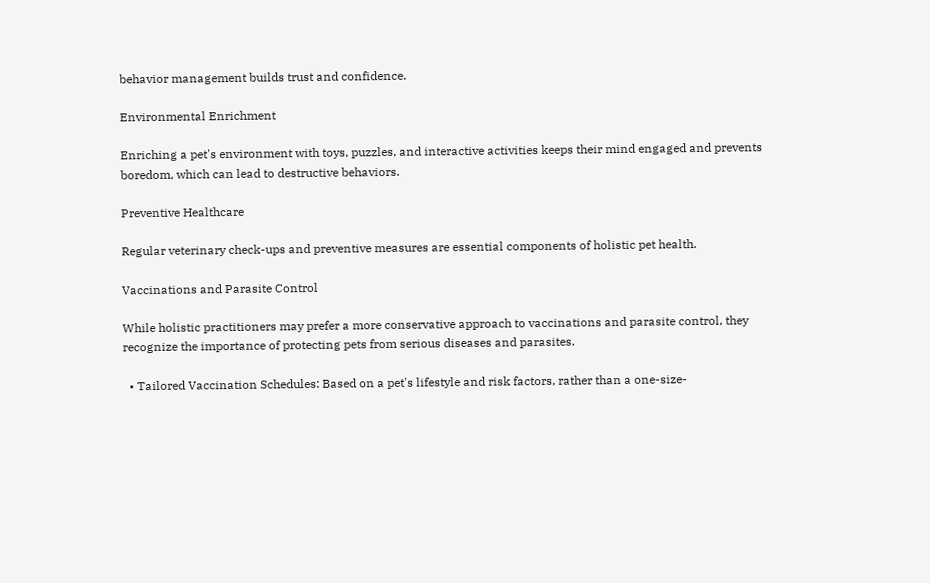behavior management builds trust and confidence.

Environmental Enrichment

Enriching a pet's environment with toys, puzzles, and interactive activities keeps their mind engaged and prevents boredom, which can lead to destructive behaviors.

Preventive Healthcare

Regular veterinary check-ups and preventive measures are essential components of holistic pet health.

Vaccinations and Parasite Control

While holistic practitioners may prefer a more conservative approach to vaccinations and parasite control, they recognize the importance of protecting pets from serious diseases and parasites.

  • Tailored Vaccination Schedules: Based on a pet's lifestyle and risk factors, rather than a one-size-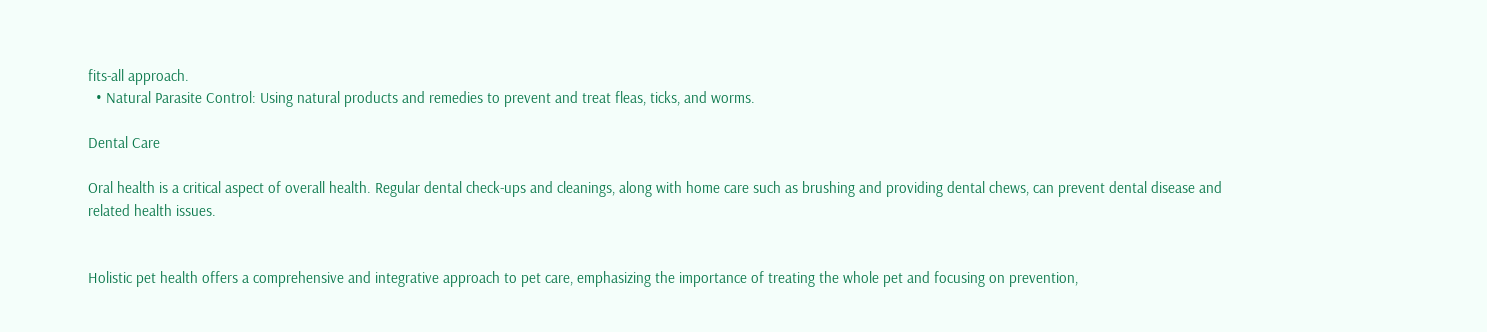fits-all approach.
  • Natural Parasite Control: Using natural products and remedies to prevent and treat fleas, ticks, and worms.

Dental Care

Oral health is a critical aspect of overall health. Regular dental check-ups and cleanings, along with home care such as brushing and providing dental chews, can prevent dental disease and related health issues.


Holistic pet health offers a comprehensive and integrative approach to pet care, emphasizing the importance of treating the whole pet and focusing on prevention,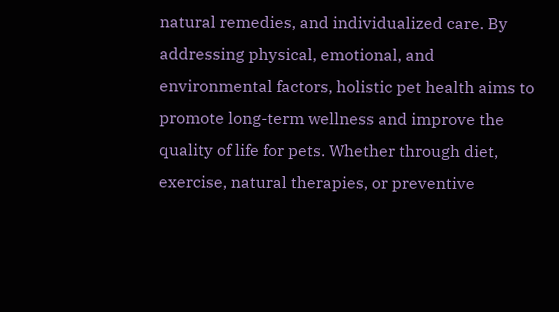natural remedies, and individualized care. By addressing physical, emotional, and environmental factors, holistic pet health aims to promote long-term wellness and improve the quality of life for pets. Whether through diet, exercise, natural therapies, or preventive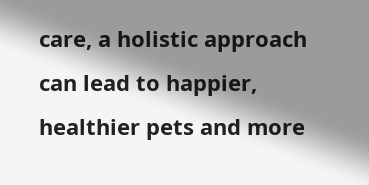care, a holistic approach can lead to happier, healthier pets and more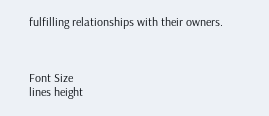fulfilling relationships with their owners.



Font Size
lines height